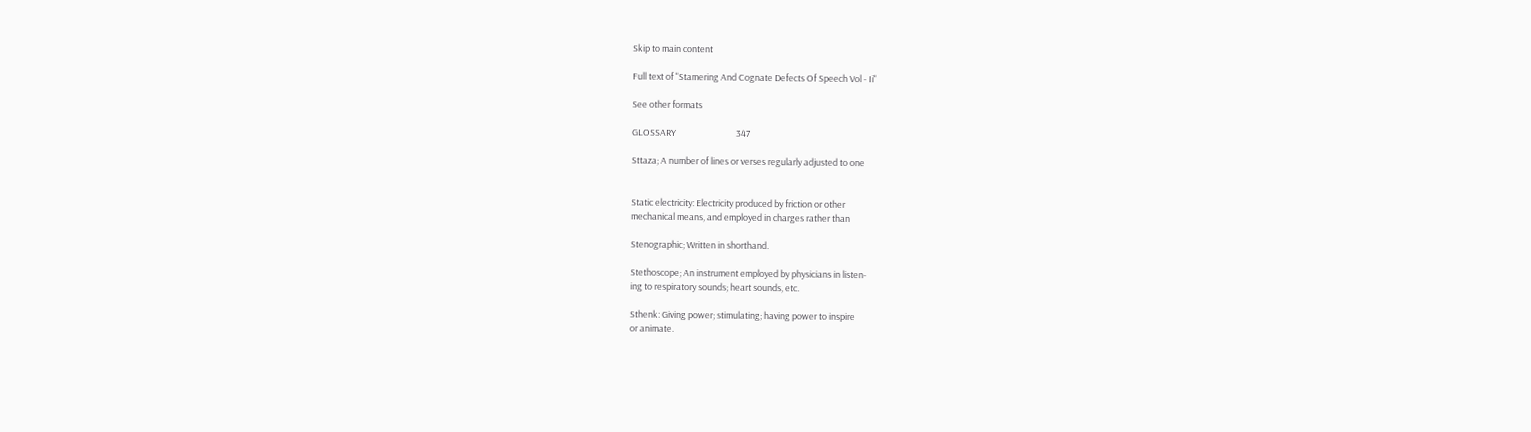Skip to main content

Full text of "Stamering And Cognate Defects Of Speech Vol - Ii"

See other formats

GLOSSARY                              347

Sttaza; A number of lines or verses regularly adjusted to one


Static electricity: Electricity produced by friction or other
mechanical means, and employed in charges rather than

Stenographic; Written in shorthand.

Stethoscope; An instrument employed by physicians in listen-
ing to respiratory sounds; heart sounds, etc.

Sthenk: Giving power; stimulating; having power to inspire
or animate.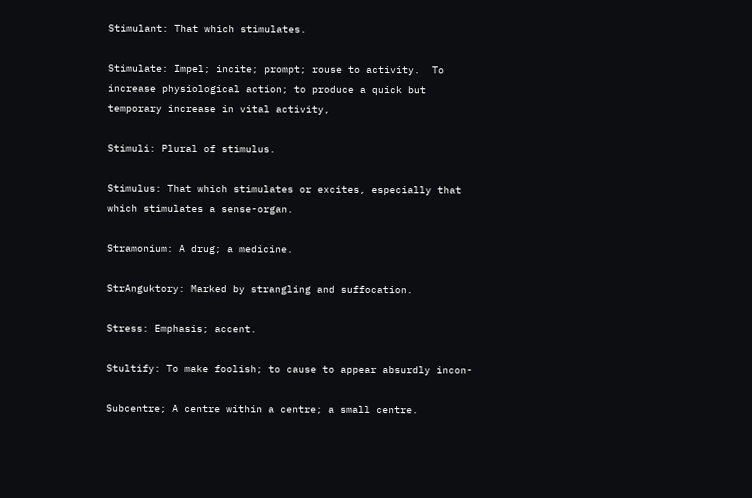Stimulant: That which stimulates.

Stimulate: Impel; incite; prompt; rouse to activity.  To
increase physiological action; to produce a quick but
temporary increase in vital activity,

Stimuli: Plural of stimulus.

Stimulus: That which stimulates or excites, especially that
which stimulates a sense-organ.

Stramonium: A drug; a medicine.

StrAnguktory: Marked by strangling and suffocation.

Stress: Emphasis; accent.

Stultify: To make foolish; to cause to appear absurdly incon-

Subcentre; A centre within a centre; a small centre.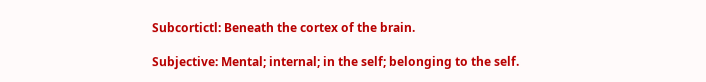Subcortictl: Beneath the cortex of the brain.

Subjective: Mental; internal; in the self; belonging to the self.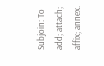Subjoin: To add; attach; affix; annex.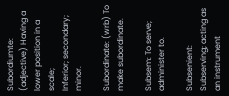Subordiumte: (adjective) Having a lower position in a scale;
Inferior; secondary; minor.

Subordinate: (wrb) To make subordinate.

Subsem: To serve; administer to.

Subsenient: Subserving; acting as an instrument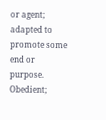or agent;
adapted to promote some end or purpose.  Obedient;